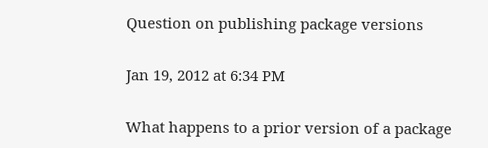Question on publishing package versions

Jan 19, 2012 at 6:34 PM

What happens to a prior version of a package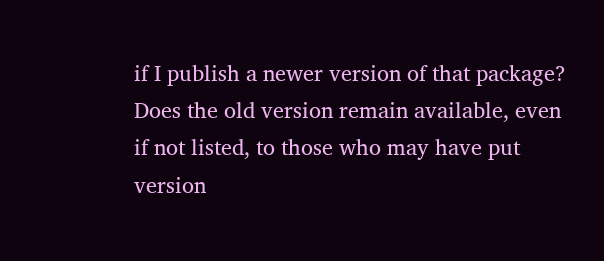if I publish a newer version of that package?  Does the old version remain available, even if not listed, to those who may have put version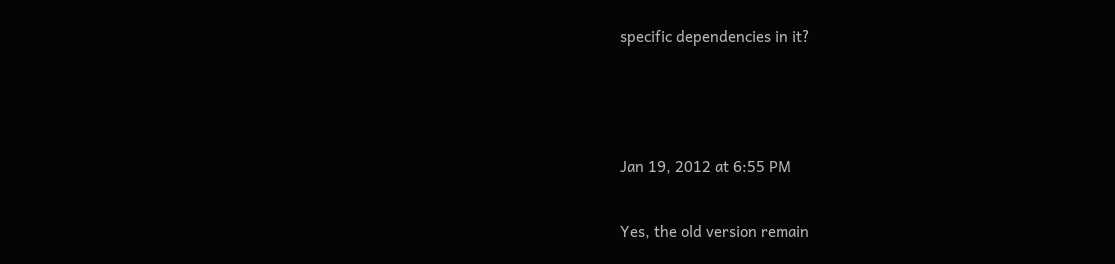specific dependencies in it?



Jan 19, 2012 at 6:55 PM

Yes, the old version remain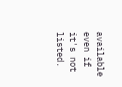available even if it's not listed.